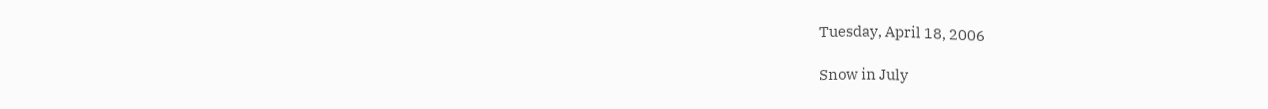Tuesday, April 18, 2006

Snow in July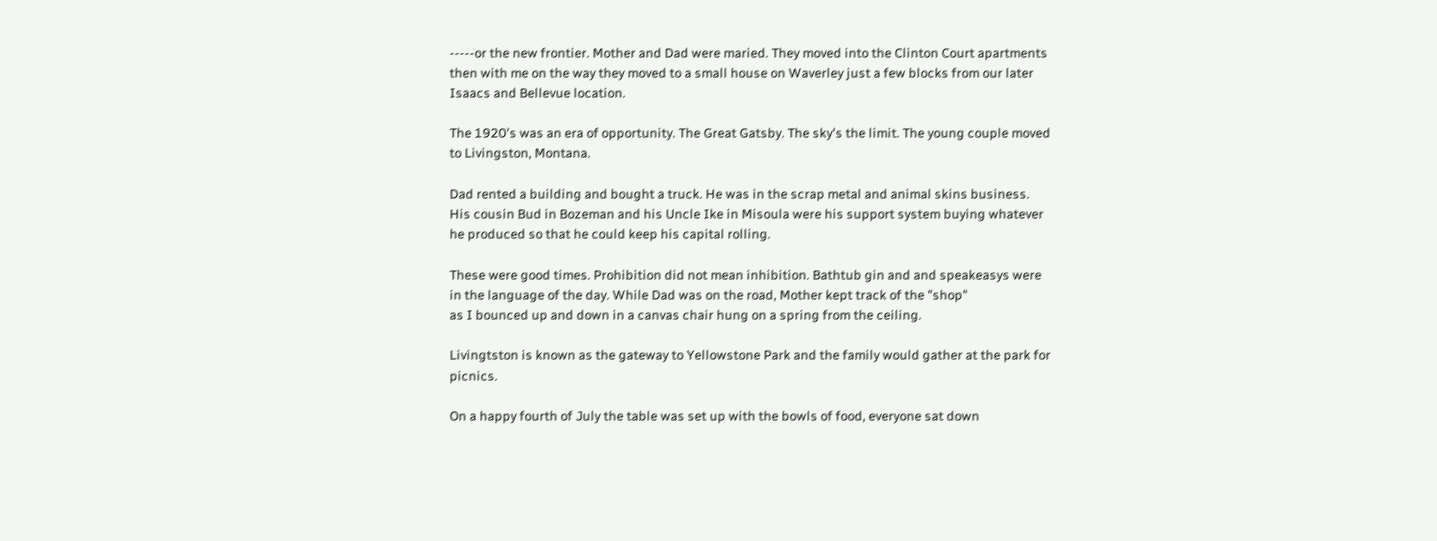-----or the new frontier. Mother and Dad were maried. They moved into the Clinton Court apartments then with me on the way they moved to a small house on Waverley just a few blocks from our later Isaacs and Bellevue location.

The 1920's was an era of opportunity. The Great Gatsby. The sky's the limit. The young couple moved to Livingston, Montana.

Dad rented a building and bought a truck. He was in the scrap metal and animal skins business.
His cousin Bud in Bozeman and his Uncle Ike in Misoula were his support system buying whatever he produced so that he could keep his capital rolling.

These were good times. Prohibition did not mean inhibition. Bathtub gin and and speakeasys were in the language of the day. While Dad was on the road, Mother kept track of the "shop"
as I bounced up and down in a canvas chair hung on a spring from the ceiling.

Livingtston is known as the gateway to Yellowstone Park and the family would gather at the park for picnics.

On a happy fourth of July the table was set up with the bowls of food, everyone sat down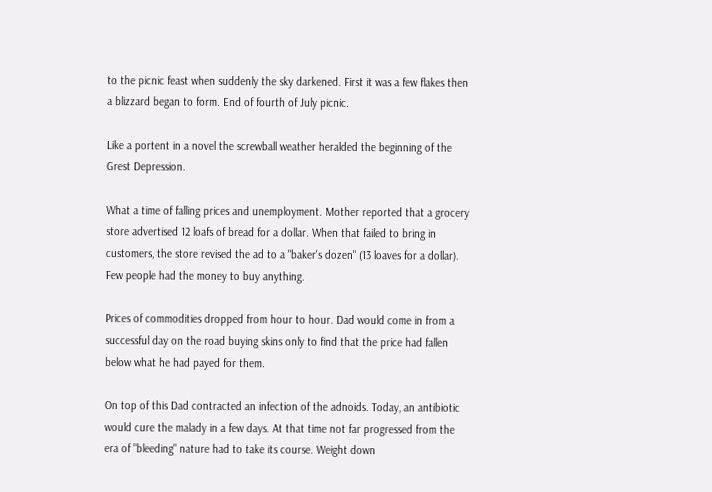to the picnic feast when suddenly the sky darkened. First it was a few flakes then a blizzard began to form. End of fourth of July picnic.

Like a portent in a novel the screwball weather heralded the beginning of the Grest Depression.

What a time of falling prices and unemployment. Mother reported that a grocery store advertised 12 loafs of bread for a dollar. When that failed to bring in customers, the store revised the ad to a "baker's dozen" (13 loaves for a dollar). Few people had the money to buy anything.

Prices of commodities dropped from hour to hour. Dad would come in from a successful day on the road buying skins only to find that the price had fallen below what he had payed for them.

On top of this Dad contracted an infection of the adnoids. Today, an antibiotic would cure the malady in a few days. At that time not far progressed from the era of "bleeding" nature had to take its course. Weight down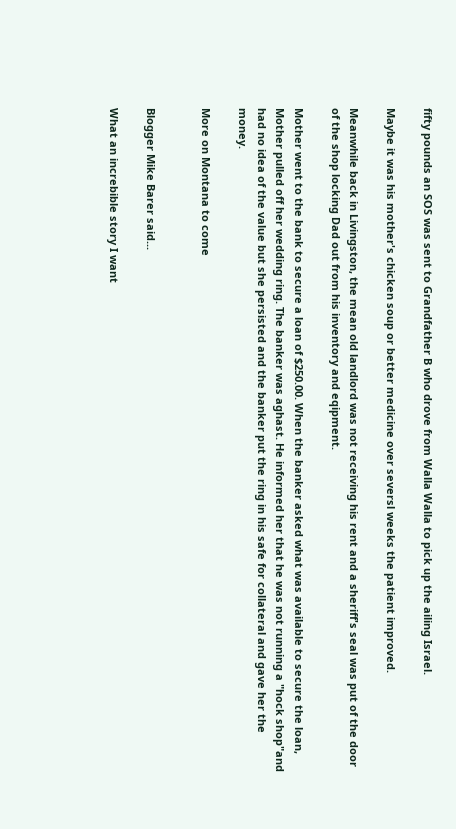fifty pounds an SOS was sent to Grandfather B who drove from Walla Walla to pick up the ailing Israel.

Maybe it was his mother's chicken soup or better medicine over seversl weeks the patient improved.

Meanwhile back in Livingston, the mean old landlord was not receiving his rent and a sheriff's seal was put of the door of the shop locking Dad out from his inventory and eqipment.

Mother went to the bank to secure a loan of $250.00. When the banker asked what was available to secure the loan, Mother pulled off her wedding ring. The banker was aghast. He informed her that he was not running a "hock shop"and had no idea of the value but she persisted and the banker put the ring in his safe for collateral and gave her the money.

More on Montana to come


Blogger Mike Barer said...

What an increbible story I want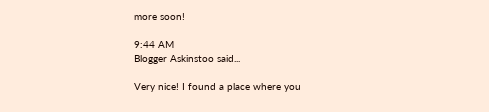more soon!

9:44 AM
Blogger Askinstoo said...

Very nice! I found a place where you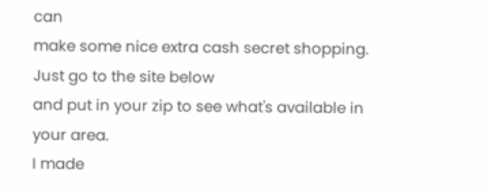can
make some nice extra cash secret shopping. Just go to the site below
and put in your zip to see what's available in your area.
I made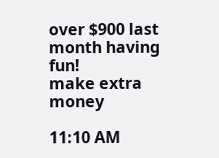over $900 last month having fun!
make extra money

11:10 AM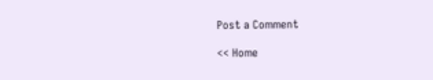Post a Comment

<< Home